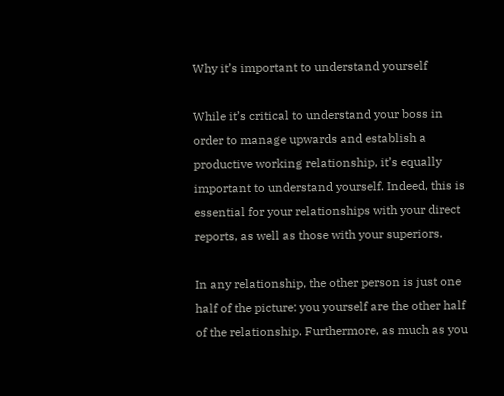Why it’s important to understand yourself

While it’s critical to understand your boss in order to manage upwards and establish a productive working relationship, it’s equally important to understand yourself. Indeed, this is essential for your relationships with your direct reports, as well as those with your superiors.

In any relationship, the other person is just one half of the picture: you yourself are the other half of the relationship. Furthermore, as much as you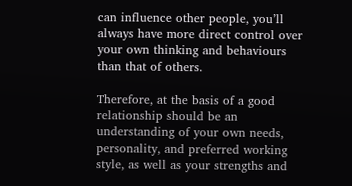can influence other people, you’ll always have more direct control over your own thinking and behaviours than that of others.

Therefore, at the basis of a good relationship should be an understanding of your own needs, personality, and preferred working style, as well as your strengths and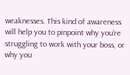weaknesses. This kind of awareness will help you to pinpoint why you’re struggling to work with your boss, or why you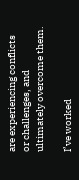are experiencing conflicts or challenges, and ultimately overcome them.

I’ve worked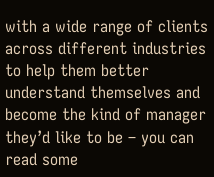with a wide range of clients across different industries to help them better understand themselves and become the kind of manager they’d like to be – you can read some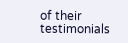of their testimonials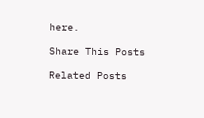here.

Share This Posts

Related Posts